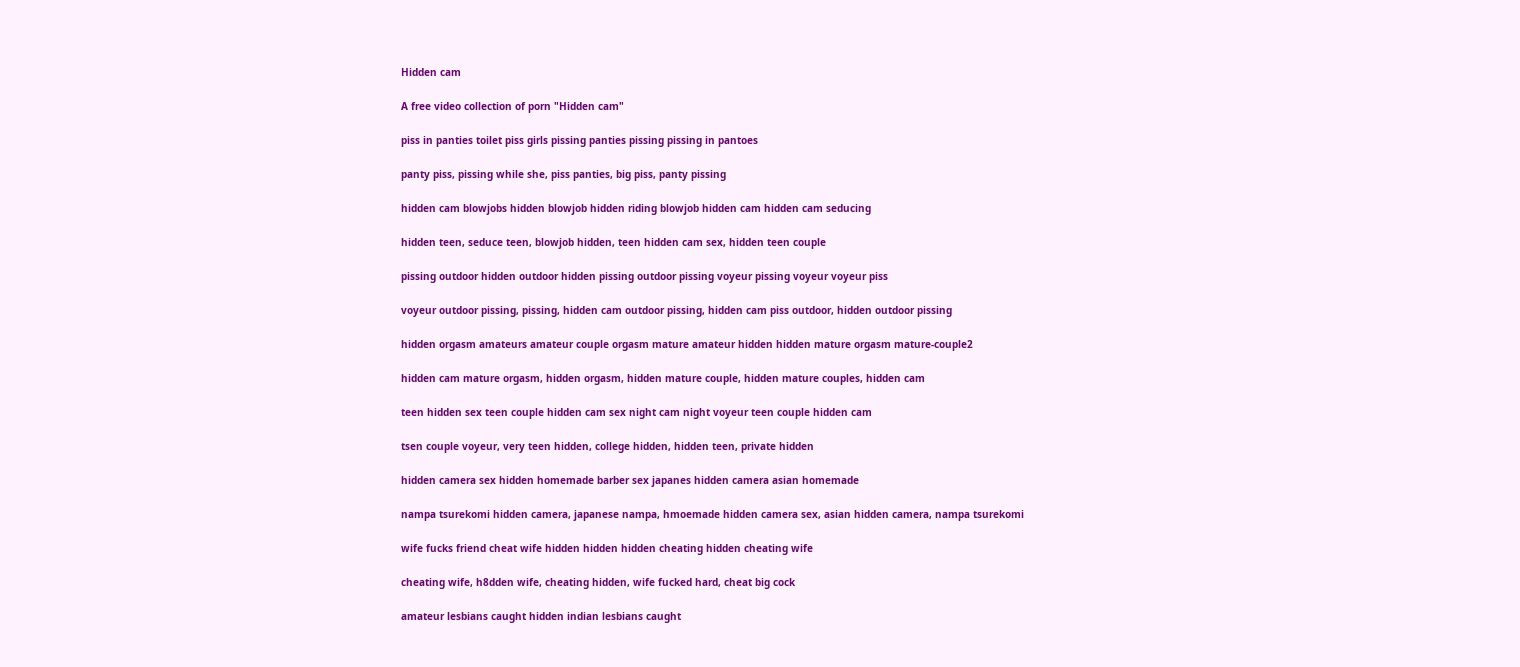Hidden cam

A free video collection of porn "Hidden cam"

piss in panties toilet piss girls pissing panties pissing pissing in pantoes

panty piss, pissing while she, piss panties, big piss, panty pissing

hidden cam blowjobs hidden blowjob hidden riding blowjob hidden cam hidden cam seducing

hidden teen, seduce teen, blowjob hidden, teen hidden cam sex, hidden teen couple

pissing outdoor hidden outdoor hidden pissing outdoor pissing voyeur pissing voyeur voyeur piss

voyeur outdoor pissing, pissing, hidden cam outdoor pissing, hidden cam piss outdoor, hidden outdoor pissing

hidden orgasm amateurs amateur couple orgasm mature amateur hidden hidden mature orgasm mature-couple2

hidden cam mature orgasm, hidden orgasm, hidden mature couple, hidden mature couples, hidden cam

teen hidden sex teen couple hidden cam sex night cam night voyeur teen couple hidden cam

tsen couple voyeur, very teen hidden, college hidden, hidden teen, private hidden

hidden camera sex hidden homemade barber sex japanes hidden camera asian homemade

nampa tsurekomi hidden camera, japanese nampa, hmoemade hidden camera sex, asian hidden camera, nampa tsurekomi

wife fucks friend cheat wife hidden hidden hidden cheating hidden cheating wife

cheating wife, h8dden wife, cheating hidden, wife fucked hard, cheat big cock

amateur lesbians caught hidden indian lesbians caught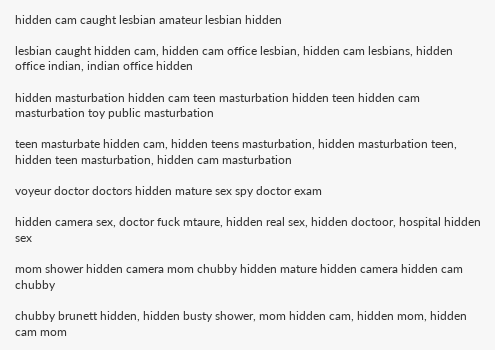hidden cam caught lesbian amateur lesbian hidden

lesbian caught hidden cam, hidden cam office lesbian, hidden cam lesbians, hidden office indian, indian office hidden

hidden masturbation hidden cam teen masturbation hidden teen hidden cam masturbation toy public masturbation

teen masturbate hidden cam, hidden teens masturbation, hidden masturbation teen, hidden teen masturbation, hidden cam masturbation

voyeur doctor doctors hidden mature sex spy doctor exam

hidden camera sex, doctor fuck mtaure, hidden real sex, hidden doctoor, hospital hidden sex

mom shower hidden camera mom chubby hidden mature hidden camera hidden cam chubby

chubby brunett hidden, hidden busty shower, mom hidden cam, hidden mom, hidden cam mom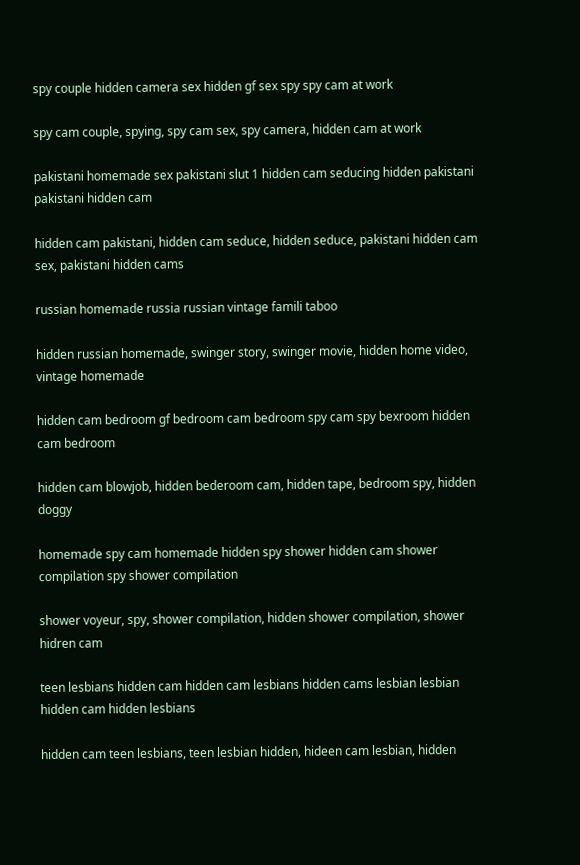spy couple hidden camera sex hidden gf sex spy spy cam at work

spy cam couple, spying, spy cam sex, spy camera, hidden cam at work

pakistani homemade sex pakistani slut 1 hidden cam seducing hidden pakistani pakistani hidden cam

hidden cam pakistani, hidden cam seduce, hidden seduce, pakistani hidden cam sex, pakistani hidden cams

russian homemade russia russian vintage famili taboo

hidden russian homemade, swinger story, swinger movie, hidden home video, vintage homemade

hidden cam bedroom gf bedroom cam bedroom spy cam spy bexroom hidden cam bedroom

hidden cam blowjob, hidden bederoom cam, hidden tape, bedroom spy, hidden doggy

homemade spy cam homemade hidden spy shower hidden cam shower compilation spy shower compilation

shower voyeur, spy, shower compilation, hidden shower compilation, shower hidren cam

teen lesbians hidden cam hidden cam lesbians hidden cams lesbian lesbian hidden cam hidden lesbians

hidden cam teen lesbians, teen lesbian hidden, hideen cam lesbian, hidden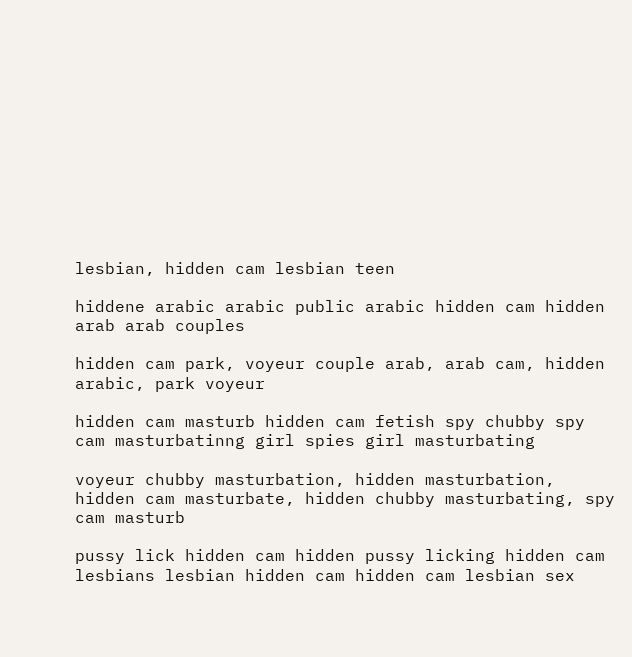lesbian, hidden cam lesbian teen

hiddene arabic arabic public arabic hidden cam hidden arab arab couples

hidden cam park, voyeur couple arab, arab cam, hidden arabic, park voyeur

hidden cam masturb hidden cam fetish spy chubby spy cam masturbatinng girl spies girl masturbating

voyeur chubby masturbation, hidden masturbation, hidden cam masturbate, hidden chubby masturbating, spy cam masturb

pussy lick hidden cam hidden pussy licking hidden cam lesbians lesbian hidden cam hidden cam lesbian sex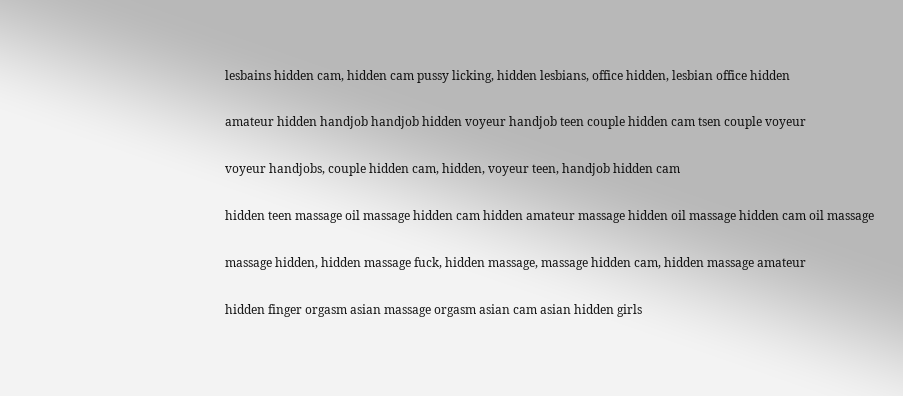lesbains hidden cam, hidden cam pussy licking, hidden lesbians, office hidden, lesbian office hidden

amateur hidden handjob handjob hidden voyeur handjob teen couple hidden cam tsen couple voyeur

voyeur handjobs, couple hidden cam, hidden, voyeur teen, handjob hidden cam

hidden teen massage oil massage hidden cam hidden amateur massage hidden oil massage hidden cam oil massage

massage hidden, hidden massage fuck, hidden massage, massage hidden cam, hidden massage amateur

hidden finger orgasm asian massage orgasm asian cam asian hidden girls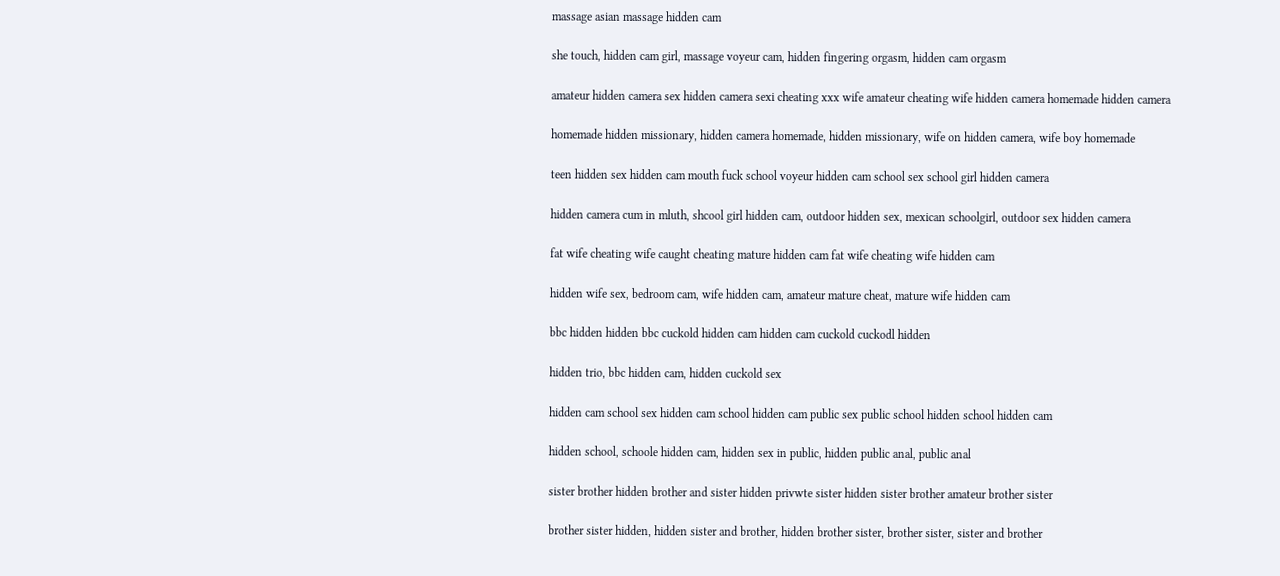massage asian massage hidden cam

she touch, hidden cam girl, massage voyeur cam, hidden fingering orgasm, hidden cam orgasm

amateur hidden camera sex hidden camera sexi cheating xxx wife amateur cheating wife hidden camera homemade hidden camera

homemade hidden missionary, hidden camera homemade, hidden missionary, wife on hidden camera, wife boy homemade

teen hidden sex hidden cam mouth fuck school voyeur hidden cam school sex school girl hidden camera

hidden camera cum in mluth, shcool girl hidden cam, outdoor hidden sex, mexican schoolgirl, outdoor sex hidden camera

fat wife cheating wife caught cheating mature hidden cam fat wife cheating wife hidden cam

hidden wife sex, bedroom cam, wife hidden cam, amateur mature cheat, mature wife hidden cam

bbc hidden hidden bbc cuckold hidden cam hidden cam cuckold cuckodl hidden

hidden trio, bbc hidden cam, hidden cuckold sex

hidden cam school sex hidden cam school hidden cam public sex public school hidden school hidden cam

hidden school, schoole hidden cam, hidden sex in public, hidden public anal, public anal

sister brother hidden brother and sister hidden privwte sister hidden sister brother amateur brother sister

brother sister hidden, hidden sister and brother, hidden brother sister, brother sister, sister and brother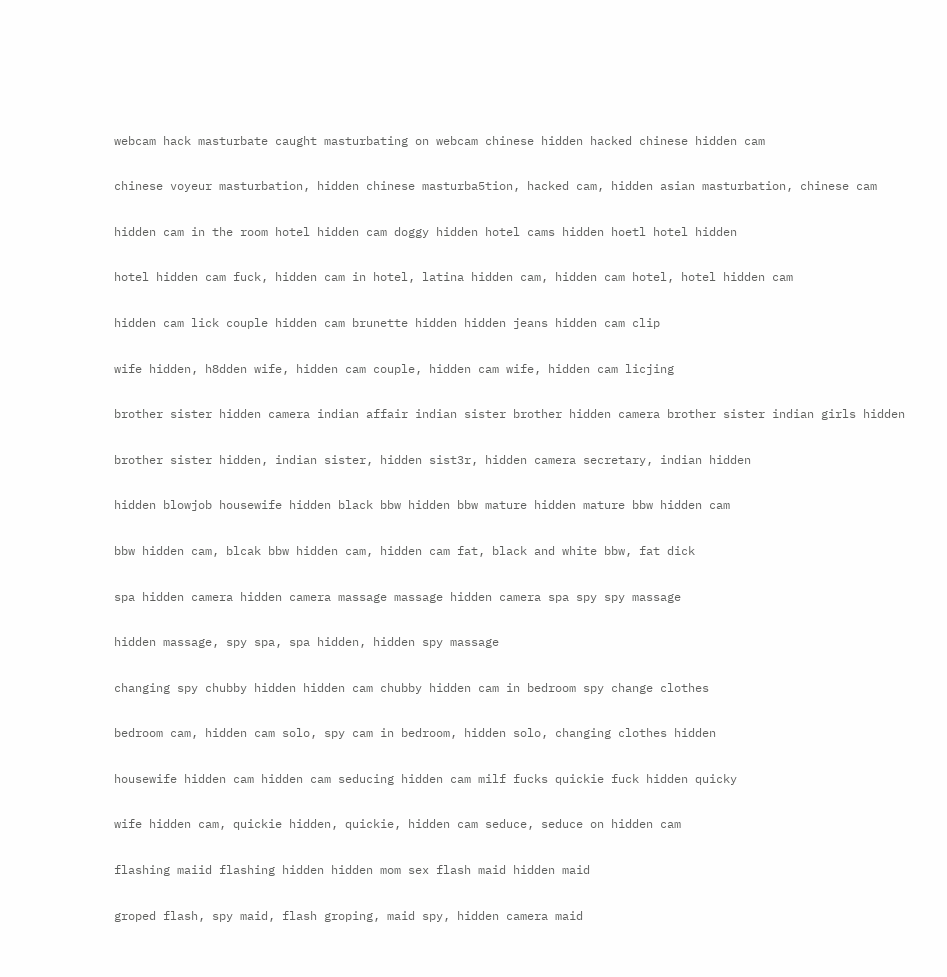webcam hack masturbate caught masturbating on webcam chinese hidden hacked chinese hidden cam

chinese voyeur masturbation, hidden chinese masturba5tion, hacked cam, hidden asian masturbation, chinese cam

hidden cam in the room hotel hidden cam doggy hidden hotel cams hidden hoetl hotel hidden

hotel hidden cam fuck, hidden cam in hotel, latina hidden cam, hidden cam hotel, hotel hidden cam

hidden cam lick couple hidden cam brunette hidden hidden jeans hidden cam clip

wife hidden, h8dden wife, hidden cam couple, hidden cam wife, hidden cam licjing

brother sister hidden camera indian affair indian sister brother hidden camera brother sister indian girls hidden

brother sister hidden, indian sister, hidden sist3r, hidden camera secretary, indian hidden

hidden blowjob housewife hidden black bbw hidden bbw mature hidden mature bbw hidden cam

bbw hidden cam, blcak bbw hidden cam, hidden cam fat, black and white bbw, fat dick

spa hidden camera hidden camera massage massage hidden camera spa spy spy massage

hidden massage, spy spa, spa hidden, hidden spy massage

changing spy chubby hidden hidden cam chubby hidden cam in bedroom spy change clothes

bedroom cam, hidden cam solo, spy cam in bedroom, hidden solo, changing clothes hidden

housewife hidden cam hidden cam seducing hidden cam milf fucks quickie fuck hidden quicky

wife hidden cam, quickie hidden, quickie, hidden cam seduce, seduce on hidden cam

flashing maiid flashing hidden hidden mom sex flash maid hidden maid

groped flash, spy maid, flash groping, maid spy, hidden camera maid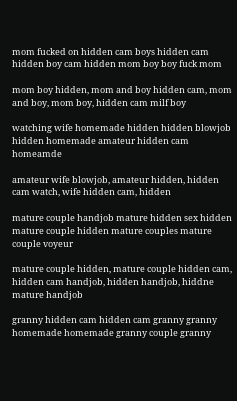mom fucked on hidden cam boys hidden cam hidden boy cam hidden mom boy boy fuck mom

mom boy hidden, mom and boy hidden cam, mom and boy, mom boy, hidden cam milf boy

watching wife homemade hidden hidden blowjob hidden homemade amateur hidden cam homeamde

amateur wife blowjob, amateur hidden, hidden cam watch, wife hidden cam, hidden

mature couple handjob mature hidden sex hidden mature couple hidden mature couples mature couple voyeur

mature couple hidden, mature couple hidden cam, hidden cam handjob, hidden handjob, hiddne mature handjob

granny hidden cam hidden cam granny granny homemade homemade granny couple granny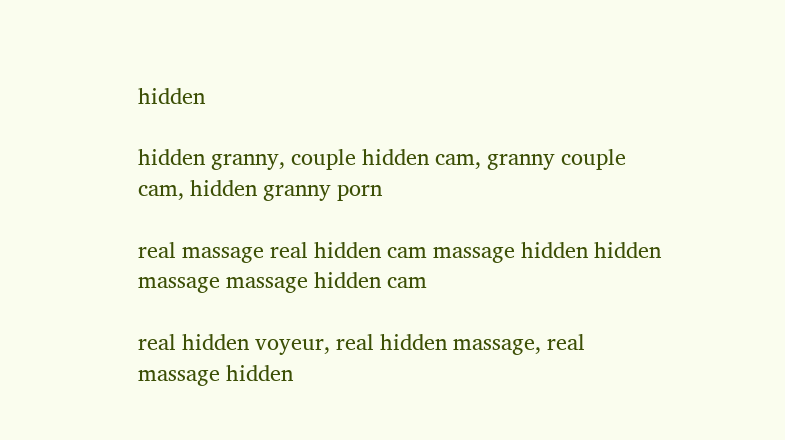hidden

hidden granny, couple hidden cam, granny couple cam, hidden granny porn

real massage real hidden cam massage hidden hidden massage massage hidden cam

real hidden voyeur, real hidden massage, real massage hidden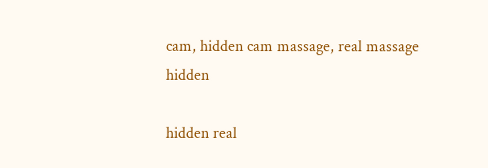cam, hidden cam massage, real massage hidden

hidden real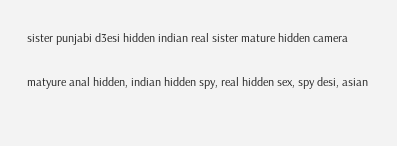sister punjabi d3esi hidden indian real sister mature hidden camera

matyure anal hidden, indian hidden spy, real hidden sex, spy desi, asian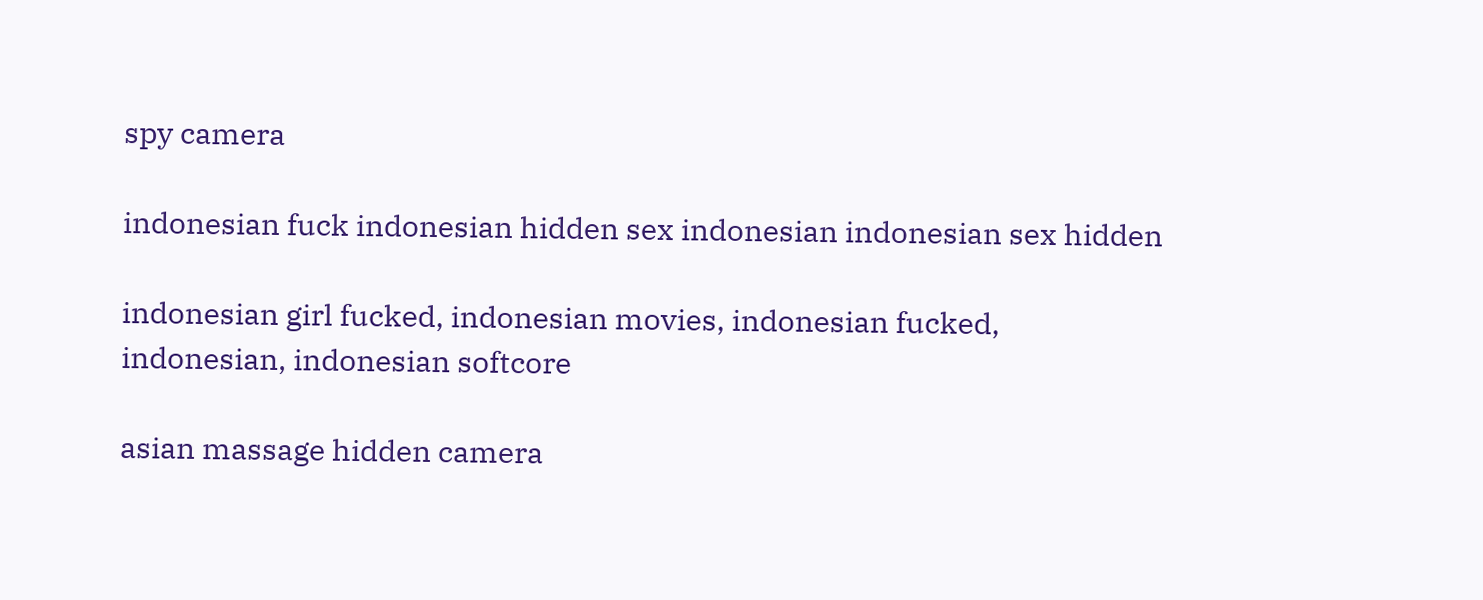spy camera

indonesian fuck indonesian hidden sex indonesian indonesian sex hidden

indonesian girl fucked, indonesian movies, indonesian fucked, indonesian, indonesian softcore

asian massage hidden camera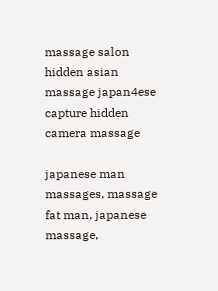massage salon hidden asian massage japan4ese capture hidden camera massage

japanese man massages, massage fat man, japanese massage,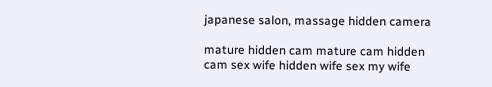japanese salon, massage hidden camera

mature hidden cam mature cam hidden cam sex wife hidden wife sex my wife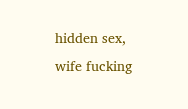hidden sex, wife fucking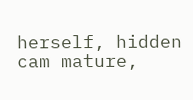herself, hidden cam mature,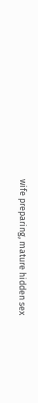wife preparing, mature hidden sex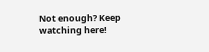Not enough? Keep watching here!